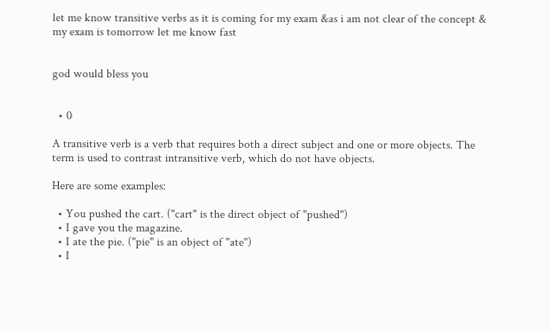let me know transitive verbs as it is coming for my exam &as i am not clear of the concept & my exam is tomorrow let me know fast


god would bless you


  • 0

A transitive verb is a verb that requires both a direct subject and one or more objects. The term is used to contrast intransitive verb, which do not have objects.

Here are some examples:

  • You pushed the cart. ("cart" is the direct object of "pushed")
  • I gave you the magazine.
  • I ate the pie. ("pie" is an object of "ate")
  • I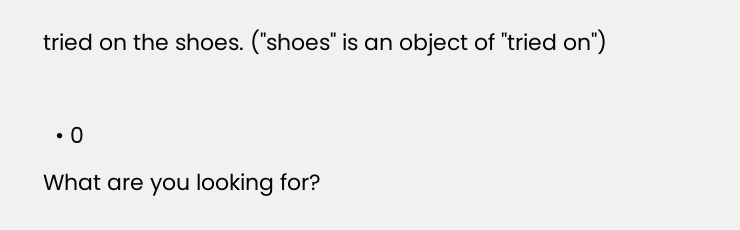tried on the shoes. ("shoes" is an object of "tried on")

  • 0
What are you looking for?